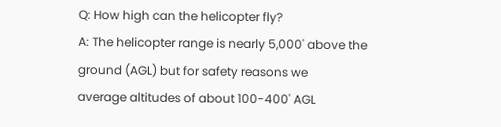Q: How high can the helicopter fly?
A: The helicopter range is nearly 5,000' above the ground (AGL) but for safety reasons we
average altitudes of about 100-400' AGL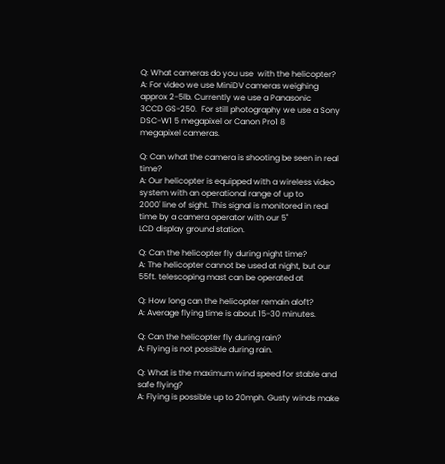Q: What cameras do you use  with the helicopter?
A: For video we use MiniDV cameras weighing approx 2-5lb. Currently we use a Panasonic
3CCD GS-250.  For still photography we use a Sony DSC-W1 5 megapixel or Canon Pro1 8
megapixel cameras.

Q: Can what the camera is shooting be seen in real time?
A: Our helicopter is equipped with a wireless video system with an operational range of up to
2000' line of sight. This signal is monitored in real time by a camera operator with our 5"
LCD display ground station.

Q: Can the helicopter fly during night time?
A: The helicopter cannot be used at night, but our 55ft. telescoping mast can be operated at

Q: How long can the helicopter remain aloft?
A: Average flying time is about 15-30 minutes.

Q: Can the helicopter fly during rain?
A: Flying is not possible during rain.

Q: What is the maximum wind speed for stable and safe flying?
A: Flying is possible up to 20mph. Gusty winds make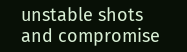unstable shots and compromise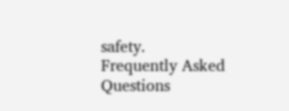safety.
Frequently Asked Questions